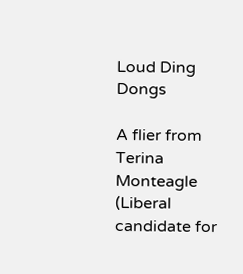Loud Ding Dongs

A flier from Terina Monteagle (Liberal candidate for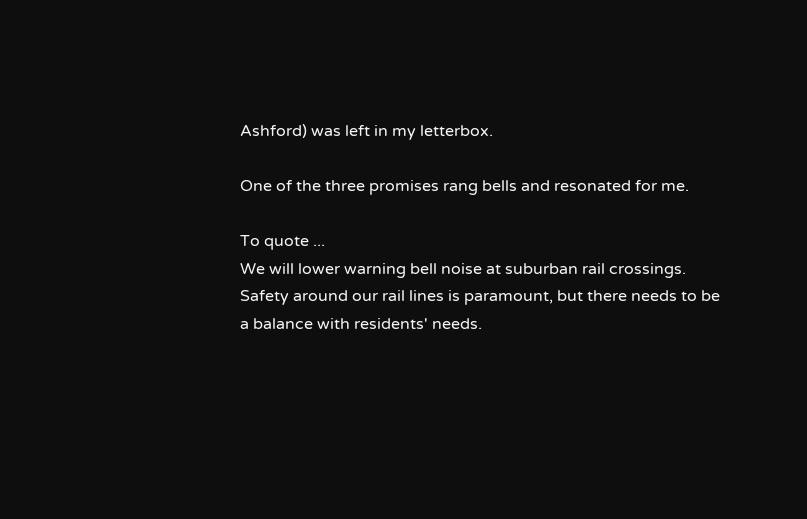Ashford) was left in my letterbox.

One of the three promises rang bells and resonated for me.

To quote ...
We will lower warning bell noise at suburban rail crossings. Safety around our rail lines is paramount, but there needs to be a balance with residents' needs.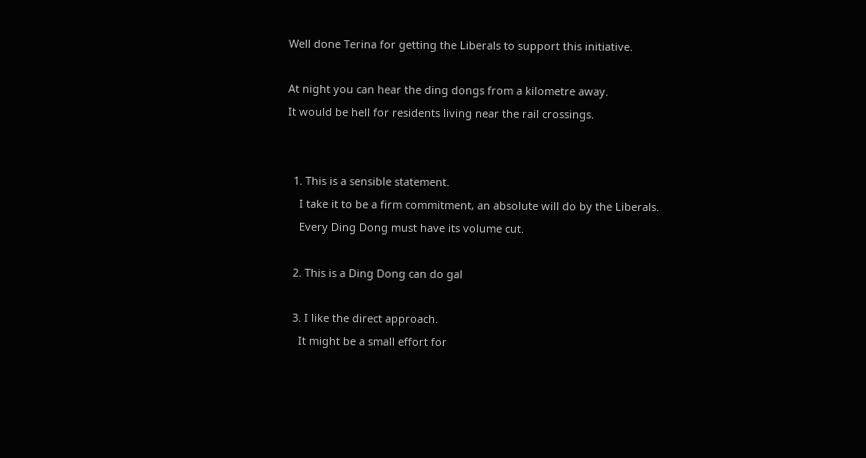Well done Terina for getting the Liberals to support this initiative.

At night you can hear the ding dongs from a kilometre away.
It would be hell for residents living near the rail crossings.


  1. This is a sensible statement.
    I take it to be a firm commitment, an absolute will do by the Liberals.
    Every Ding Dong must have its volume cut.

  2. This is a Ding Dong can do gal

  3. I like the direct approach.
    It might be a small effort for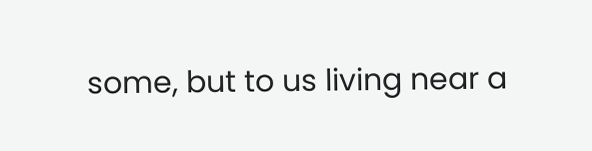some, but to us living near a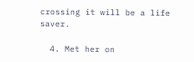crossing it will be a life saver.

  4. Met her on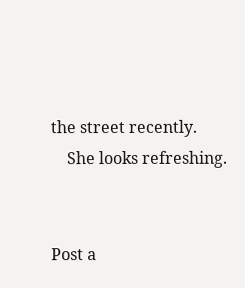the street recently.
    She looks refreshing.


Post a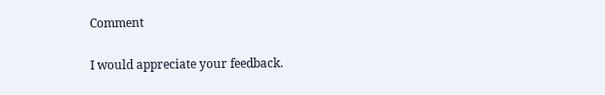Comment

I would appreciate your feedback.